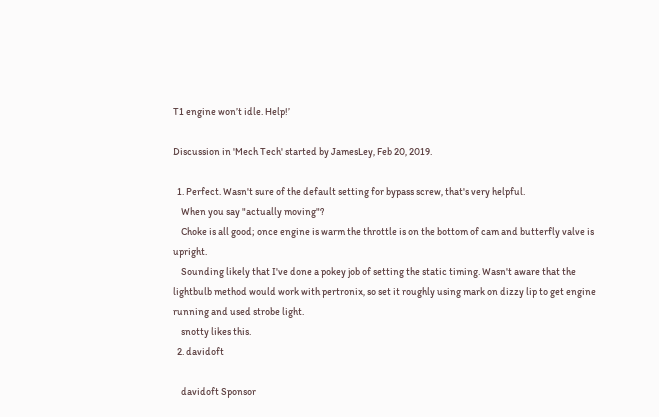T1 engine won’t idle. Help!’

Discussion in 'Mech Tech' started by JamesLey, Feb 20, 2019.

  1. Perfect. Wasn't sure of the default setting for bypass screw, that's very helpful.
    When you say "actually moving"?
    Choke is all good; once engine is warm the throttle is on the bottom of cam and butterfly valve is upright.
    Sounding likely that I've done a pokey job of setting the static timing. Wasn't aware that the lightbulb method would work with pertronix, so set it roughly using mark on dizzy lip to get engine running and used strobe light.
    snotty likes this.
  2. davidoft

    davidoft Sponsor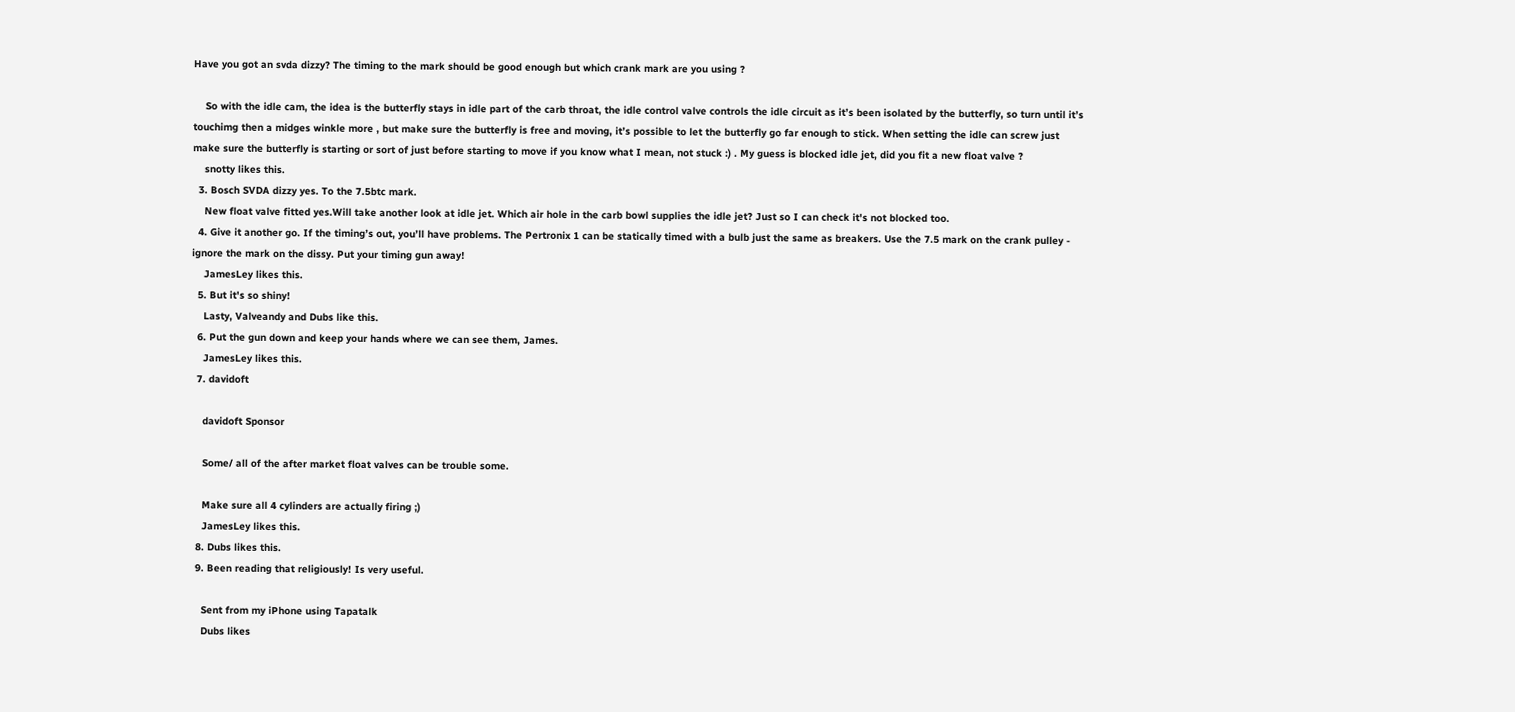Have you got an svda dizzy? The timing to the mark should be good enough but which crank mark are you using ?

    So with the idle cam, the idea is the butterfly stays in idle part of the carb throat, the idle control valve controls the idle circuit as it’s been isolated by the butterfly, so turn until it’s touchimg then a midges winkle more , but make sure the butterfly is free and moving, it’s possible to let the butterfly go far enough to stick. When setting the idle can screw just make sure the butterfly is starting or sort of just before starting to move if you know what I mean, not stuck :) . My guess is blocked idle jet, did you fit a new float valve ?
    snotty likes this.
  3. Bosch SVDA dizzy yes. To the 7.5btc mark.
    New float valve fitted yes.Will take another look at idle jet. Which air hole in the carb bowl supplies the idle jet? Just so I can check it's not blocked too.
  4. Give it another go. If the timing’s out, you’ll have problems. The Pertronix 1 can be statically timed with a bulb just the same as breakers. Use the 7.5 mark on the crank pulley - ignore the mark on the dissy. Put your timing gun away!
    JamesLey likes this.
  5. But it's so shiny!
    Lasty, Valveandy and Dubs like this.
  6. Put the gun down and keep your hands where we can see them, James.
    JamesLey likes this.
  7. davidoft

    davidoft Sponsor

    Some/ all of the after market float valves can be trouble some.

    Make sure all 4 cylinders are actually firing ;)
    JamesLey likes this.
  8. Dubs likes this.
  9. Been reading that religiously! Is very useful.

    Sent from my iPhone using Tapatalk
    Dubs likes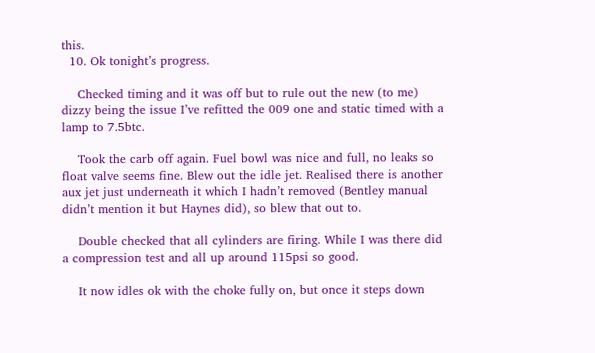this.
  10. Ok tonight’s progress.

    Checked timing and it was off but to rule out the new (to me) dizzy being the issue I’ve refitted the 009 one and static timed with a lamp to 7.5btc.

    Took the carb off again. Fuel bowl was nice and full, no leaks so float valve seems fine. Blew out the idle jet. Realised there is another aux jet just underneath it which I hadn’t removed (Bentley manual didn’t mention it but Haynes did), so blew that out to.

    Double checked that all cylinders are firing. While I was there did a compression test and all up around 115psi so good.

    It now idles ok with the choke fully on, but once it steps down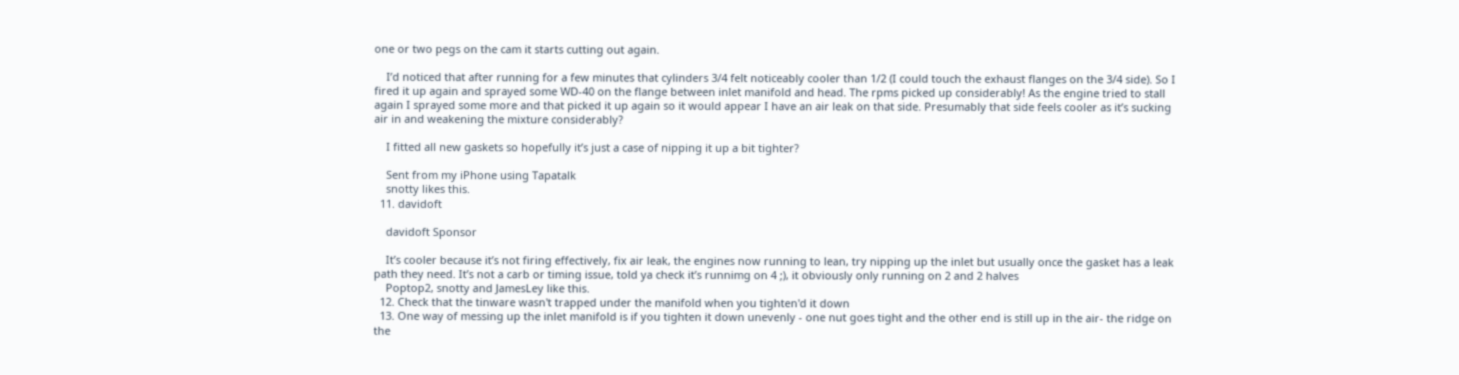one or two pegs on the cam it starts cutting out again.

    I’d noticed that after running for a few minutes that cylinders 3/4 felt noticeably cooler than 1/2 (I could touch the exhaust flanges on the 3/4 side). So I fired it up again and sprayed some WD-40 on the flange between inlet manifold and head. The rpms picked up considerably! As the engine tried to stall again I sprayed some more and that picked it up again so it would appear I have an air leak on that side. Presumably that side feels cooler as it’s sucking air in and weakening the mixture considerably?

    I fitted all new gaskets so hopefully it’s just a case of nipping it up a bit tighter?

    Sent from my iPhone using Tapatalk
    snotty likes this.
  11. davidoft

    davidoft Sponsor

    It’s cooler because it’s not firing effectively, fix air leak, the engines now running to lean, try nipping up the inlet but usually once the gasket has a leak path they need. It’s not a carb or timing issue, told ya check it’s runnimg on 4 ;), it obviously only running on 2 and 2 halves
    Poptop2, snotty and JamesLey like this.
  12. Check that the tinware wasn't trapped under the manifold when you tighten'd it down
  13. One way of messing up the inlet manifold is if you tighten it down unevenly - one nut goes tight and the other end is still up in the air- the ridge on the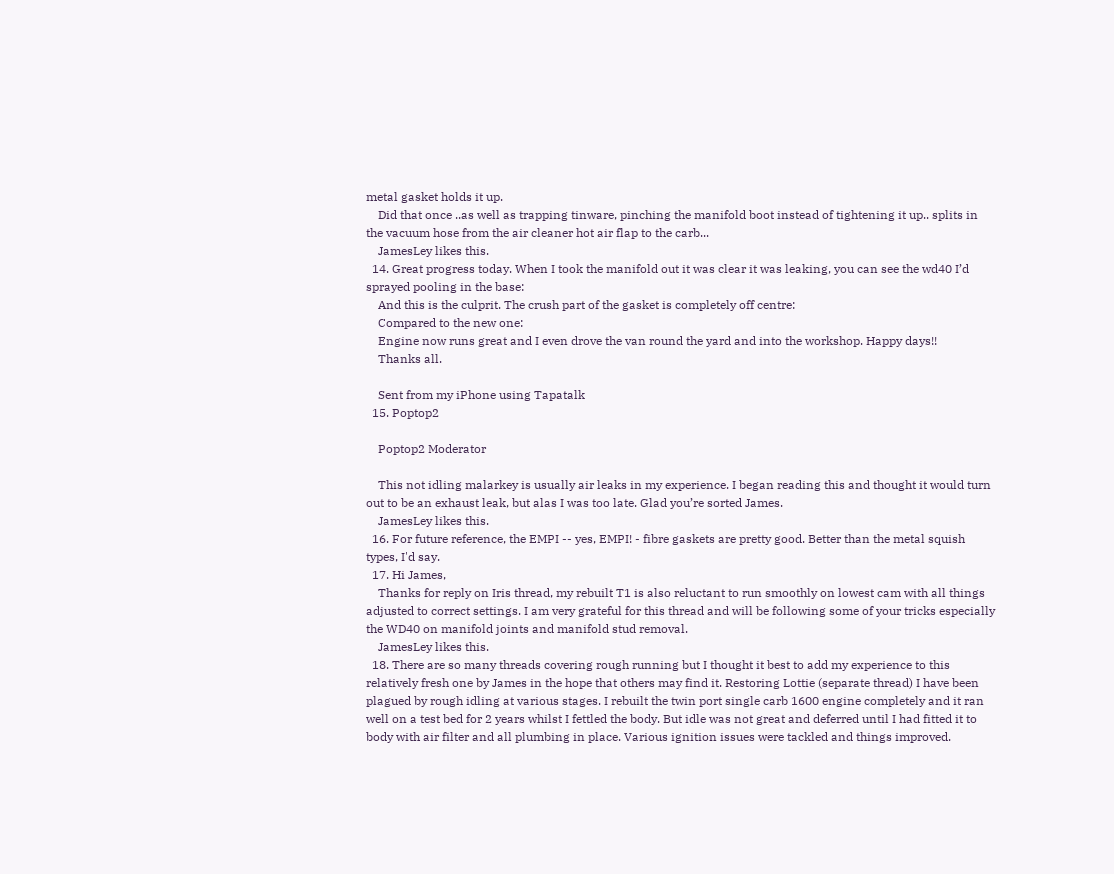metal gasket holds it up.
    Did that once ..as well as trapping tinware, pinching the manifold boot instead of tightening it up.. splits in the vacuum hose from the air cleaner hot air flap to the carb...
    JamesLey likes this.
  14. Great progress today. When I took the manifold out it was clear it was leaking, you can see the wd40 I’d sprayed pooling in the base:
    And this is the culprit. The crush part of the gasket is completely off centre:
    Compared to the new one:
    Engine now runs great and I even drove the van round the yard and into the workshop. Happy days!!
    Thanks all.

    Sent from my iPhone using Tapatalk
  15. Poptop2

    Poptop2 Moderator

    This not idling malarkey is usually air leaks in my experience. I began reading this and thought it would turn out to be an exhaust leak, but alas I was too late. Glad you’re sorted James.
    JamesLey likes this.
  16. For future reference, the EMPI -- yes, EMPI! - fibre gaskets are pretty good. Better than the metal squish types, I'd say.
  17. Hi James,
    Thanks for reply on Iris thread, my rebuilt T1 is also reluctant to run smoothly on lowest cam with all things adjusted to correct settings. I am very grateful for this thread and will be following some of your tricks especially the WD40 on manifold joints and manifold stud removal.
    JamesLey likes this.
  18. There are so many threads covering rough running but I thought it best to add my experience to this relatively fresh one by James in the hope that others may find it. Restoring Lottie (separate thread) I have been plagued by rough idling at various stages. I rebuilt the twin port single carb 1600 engine completely and it ran well on a test bed for 2 years whilst I fettled the body. But idle was not great and deferred until I had fitted it to body with air filter and all plumbing in place. Various ignition issues were tackled and things improved.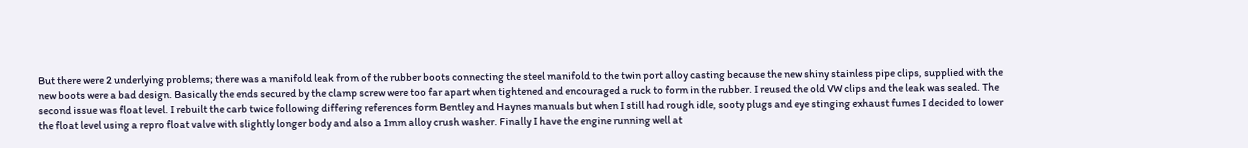But there were 2 underlying problems; there was a manifold leak from of the rubber boots connecting the steel manifold to the twin port alloy casting because the new shiny stainless pipe clips, supplied with the new boots were a bad design. Basically the ends secured by the clamp screw were too far apart when tightened and encouraged a ruck to form in the rubber. I reused the old VW clips and the leak was sealed. The second issue was float level. I rebuilt the carb twice following differing references form Bentley and Haynes manuals but when I still had rough idle, sooty plugs and eye stinging exhaust fumes I decided to lower the float level using a repro float valve with slightly longer body and also a 1mm alloy crush washer. Finally I have the engine running well at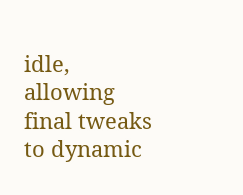idle, allowing final tweaks to dynamic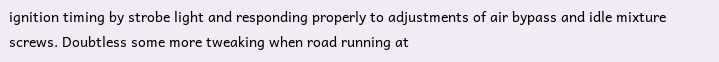ignition timing by strobe light and responding properly to adjustments of air bypass and idle mixture screws. Doubtless some more tweaking when road running at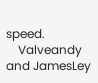speed.
    Valveandy and JamesLey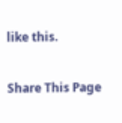like this.

Share This Page